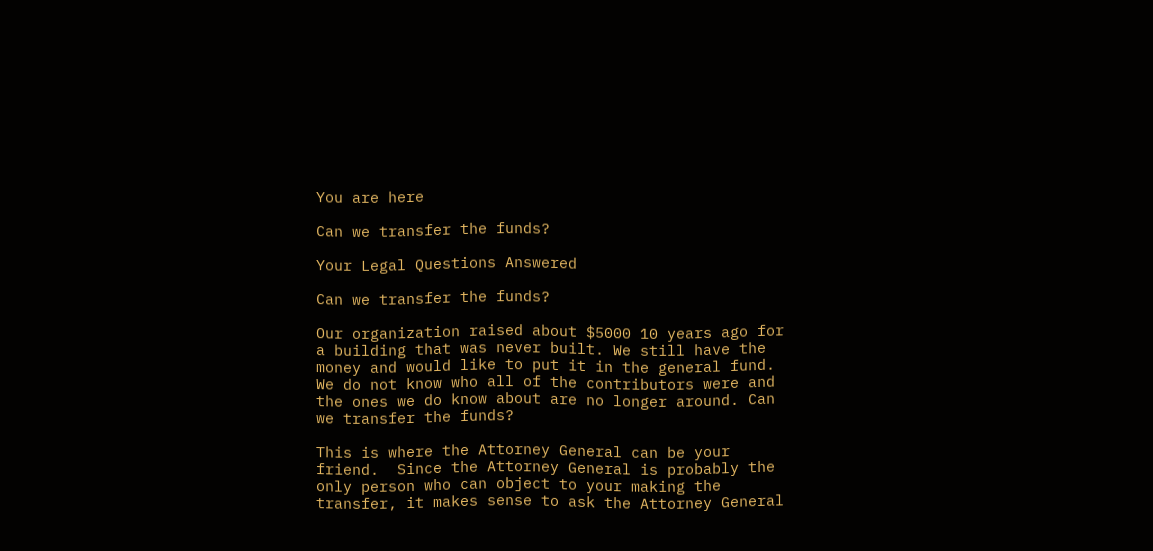You are here

Can we transfer the funds?

Your Legal Questions Answered

Can we transfer the funds?

Our organization raised about $5000 10 years ago for a building that was never built. We still have the money and would like to put it in the general fund. We do not know who all of the contributors were and the ones we do know about are no longer around. Can we transfer the funds?

This is where the Attorney General can be your friend.  Since the Attorney General is probably the only person who can object to your making the transfer, it makes sense to ask the Attorney General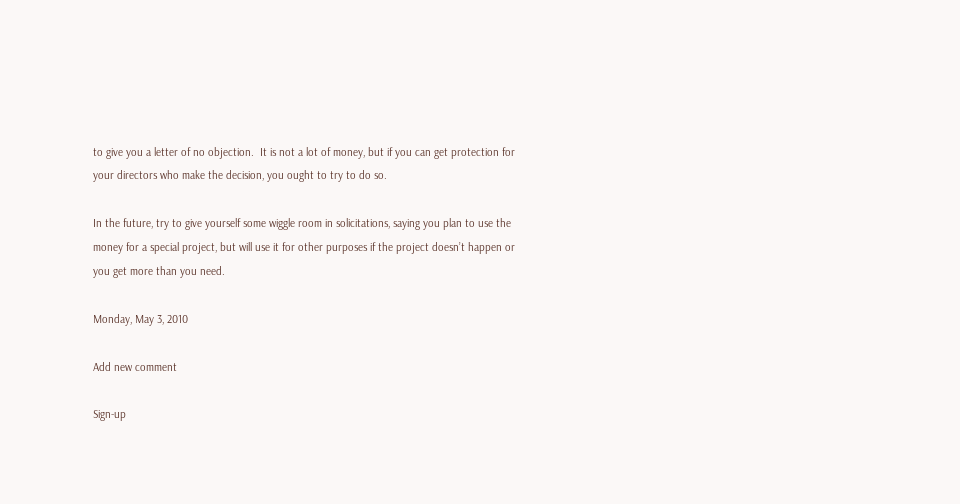to give you a letter of no objection.  It is not a lot of money, but if you can get protection for your directors who make the decision, you ought to try to do so.

In the future, try to give yourself some wiggle room in solicitations, saying you plan to use the money for a special project, but will use it for other purposes if the project doesn’t happen or you get more than you need.

Monday, May 3, 2010

Add new comment

Sign-up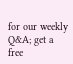for our weekly Q&A; get a free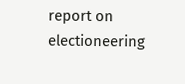report on electioneering